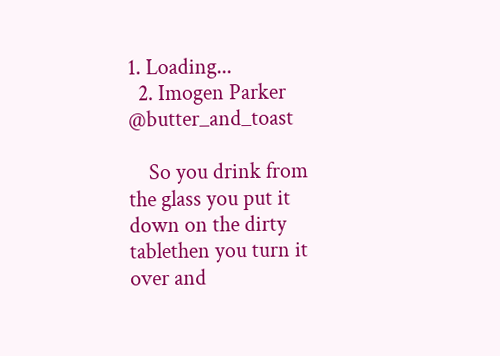1. Loading...
  2. Imogen Parker @butter_and_toast

    So you drink from the glass you put it down on the dirty tablethen you turn it over and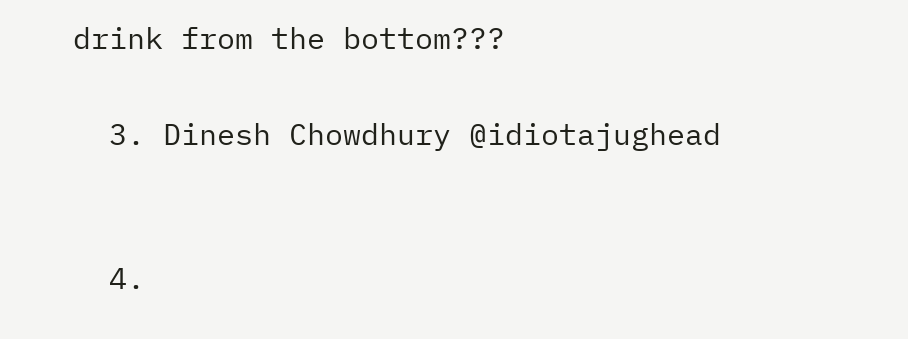drink from the bottom???

  3. Dinesh Chowdhury @idiotajughead


  4.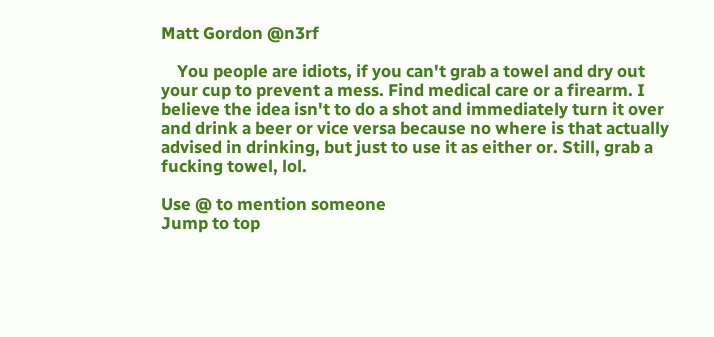Matt Gordon @n3rf

    You people are idiots, if you can't grab a towel and dry out your cup to prevent a mess. Find medical care or a firearm. I believe the idea isn't to do a shot and immediately turn it over and drink a beer or vice versa because no where is that actually advised in drinking, but just to use it as either or. Still, grab a fucking towel, lol.

Use @ to mention someone
Jump to top